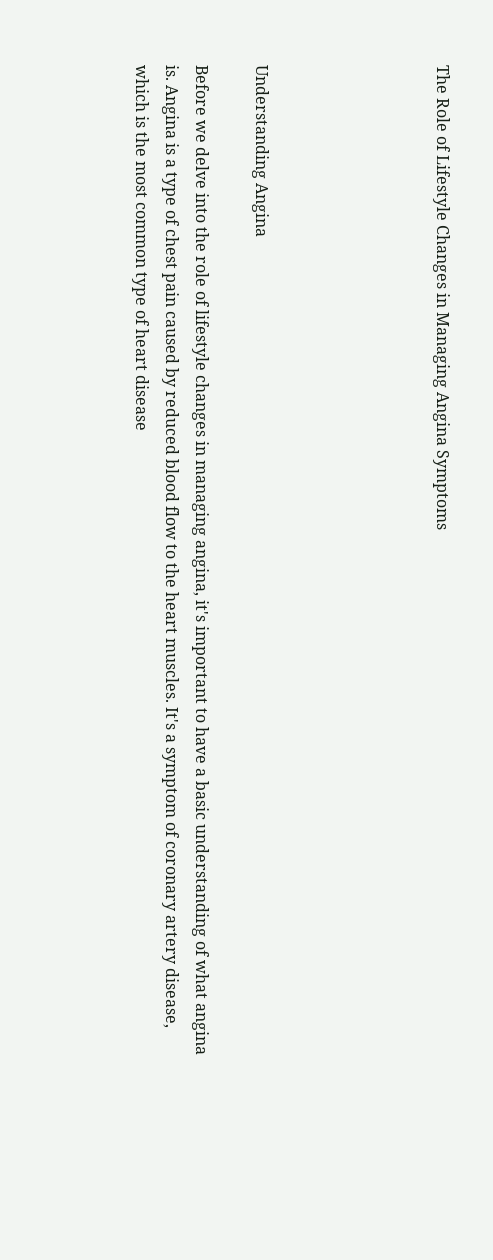The Role of Lifestyle Changes in Managing Angina Symptoms





Understanding Angina

Before we delve into the role of lifestyle changes in managing angina, it's important to have a basic understanding of what angina is. Angina is a type of chest pain caused by reduced blood flow to the heart muscles. It's a symptom of coronary artery disease, which is the most common type of heart disease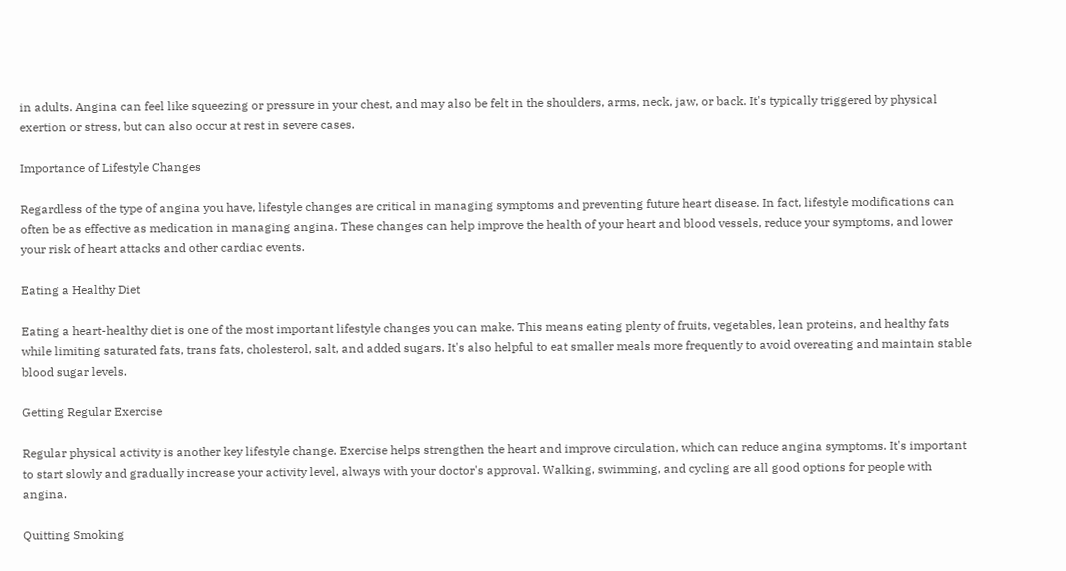in adults. Angina can feel like squeezing or pressure in your chest, and may also be felt in the shoulders, arms, neck, jaw, or back. It's typically triggered by physical exertion or stress, but can also occur at rest in severe cases.

Importance of Lifestyle Changes

Regardless of the type of angina you have, lifestyle changes are critical in managing symptoms and preventing future heart disease. In fact, lifestyle modifications can often be as effective as medication in managing angina. These changes can help improve the health of your heart and blood vessels, reduce your symptoms, and lower your risk of heart attacks and other cardiac events.

Eating a Healthy Diet

Eating a heart-healthy diet is one of the most important lifestyle changes you can make. This means eating plenty of fruits, vegetables, lean proteins, and healthy fats while limiting saturated fats, trans fats, cholesterol, salt, and added sugars. It's also helpful to eat smaller meals more frequently to avoid overeating and maintain stable blood sugar levels.

Getting Regular Exercise

Regular physical activity is another key lifestyle change. Exercise helps strengthen the heart and improve circulation, which can reduce angina symptoms. It's important to start slowly and gradually increase your activity level, always with your doctor's approval. Walking, swimming, and cycling are all good options for people with angina.

Quitting Smoking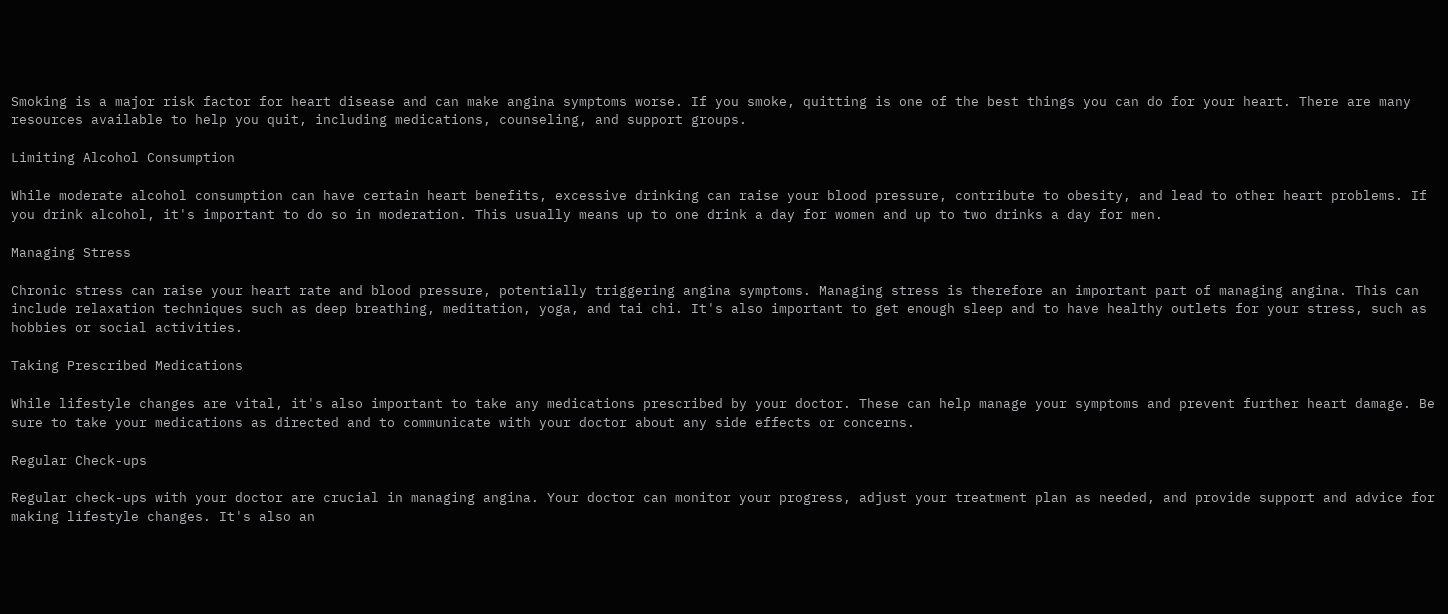Smoking is a major risk factor for heart disease and can make angina symptoms worse. If you smoke, quitting is one of the best things you can do for your heart. There are many resources available to help you quit, including medications, counseling, and support groups.

Limiting Alcohol Consumption

While moderate alcohol consumption can have certain heart benefits, excessive drinking can raise your blood pressure, contribute to obesity, and lead to other heart problems. If you drink alcohol, it's important to do so in moderation. This usually means up to one drink a day for women and up to two drinks a day for men.

Managing Stress

Chronic stress can raise your heart rate and blood pressure, potentially triggering angina symptoms. Managing stress is therefore an important part of managing angina. This can include relaxation techniques such as deep breathing, meditation, yoga, and tai chi. It's also important to get enough sleep and to have healthy outlets for your stress, such as hobbies or social activities.

Taking Prescribed Medications

While lifestyle changes are vital, it's also important to take any medications prescribed by your doctor. These can help manage your symptoms and prevent further heart damage. Be sure to take your medications as directed and to communicate with your doctor about any side effects or concerns.

Regular Check-ups

Regular check-ups with your doctor are crucial in managing angina. Your doctor can monitor your progress, adjust your treatment plan as needed, and provide support and advice for making lifestyle changes. It's also an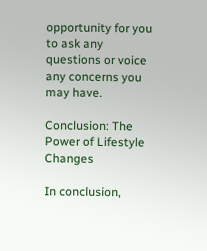opportunity for you to ask any questions or voice any concerns you may have.

Conclusion: The Power of Lifestyle Changes

In conclusion,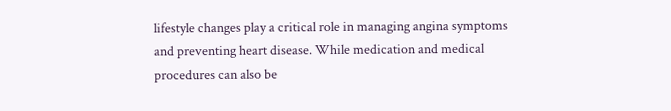lifestyle changes play a critical role in managing angina symptoms and preventing heart disease. While medication and medical procedures can also be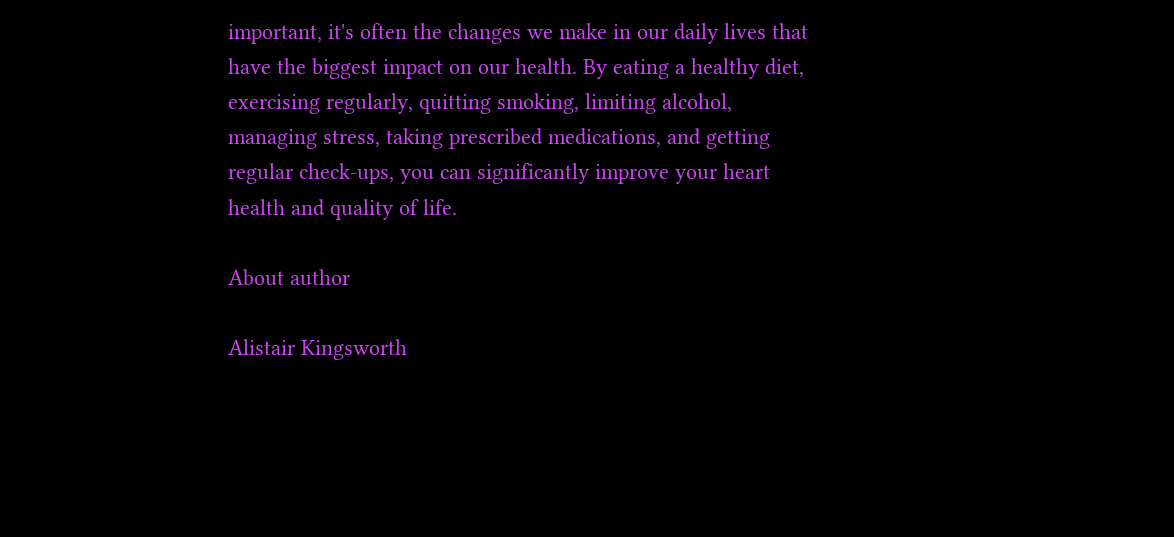important, it's often the changes we make in our daily lives that have the biggest impact on our health. By eating a healthy diet, exercising regularly, quitting smoking, limiting alcohol, managing stress, taking prescribed medications, and getting regular check-ups, you can significantly improve your heart health and quality of life.

About author

Alistair Kingsworth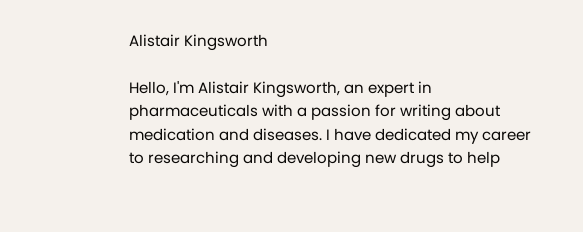Alistair Kingsworth

Hello, I'm Alistair Kingsworth, an expert in pharmaceuticals with a passion for writing about medication and diseases. I have dedicated my career to researching and developing new drugs to help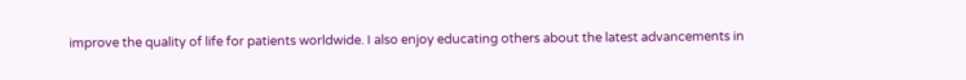improve the quality of life for patients worldwide. I also enjoy educating others about the latest advancements in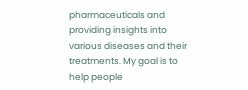pharmaceuticals and providing insights into various diseases and their treatments. My goal is to help people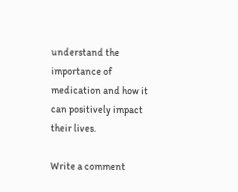understand the importance of medication and how it can positively impact their lives.

Write a comment